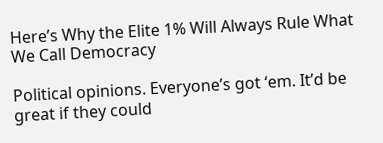Here’s Why the Elite 1% Will Always Rule What We Call Democracy

Political opinions. Everyone’s got ‘em. It’d be great if they could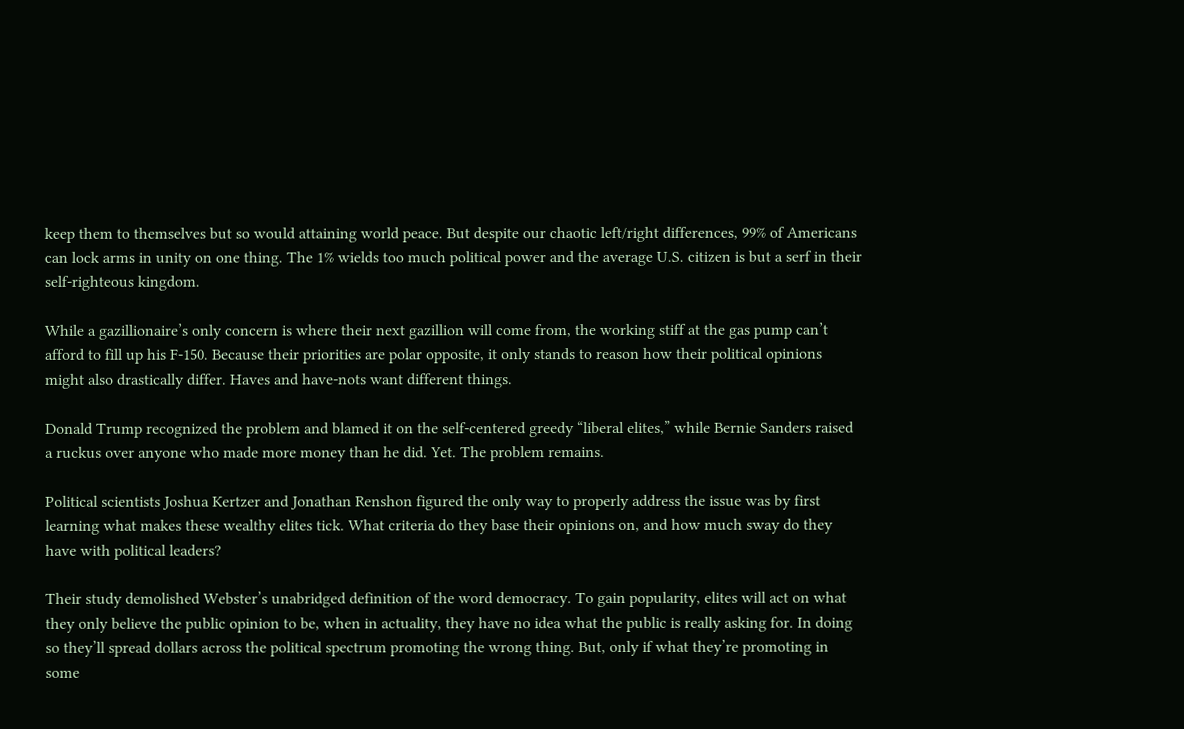keep them to themselves but so would attaining world peace. But despite our chaotic left/right differences, 99% of Americans can lock arms in unity on one thing. The 1% wields too much political power and the average U.S. citizen is but a serf in their self-righteous kingdom.

While a gazillionaire’s only concern is where their next gazillion will come from, the working stiff at the gas pump can’t afford to fill up his F-150. Because their priorities are polar opposite, it only stands to reason how their political opinions might also drastically differ. Haves and have-nots want different things.

Donald Trump recognized the problem and blamed it on the self-centered greedy “liberal elites,” while Bernie Sanders raised a ruckus over anyone who made more money than he did. Yet. The problem remains.

Political scientists Joshua Kertzer and Jonathan Renshon figured the only way to properly address the issue was by first learning what makes these wealthy elites tick. What criteria do they base their opinions on, and how much sway do they have with political leaders?

Their study demolished Webster’s unabridged definition of the word democracy. To gain popularity, elites will act on what they only believe the public opinion to be, when in actuality, they have no idea what the public is really asking for. In doing so they’ll spread dollars across the political spectrum promoting the wrong thing. But, only if what they’re promoting in some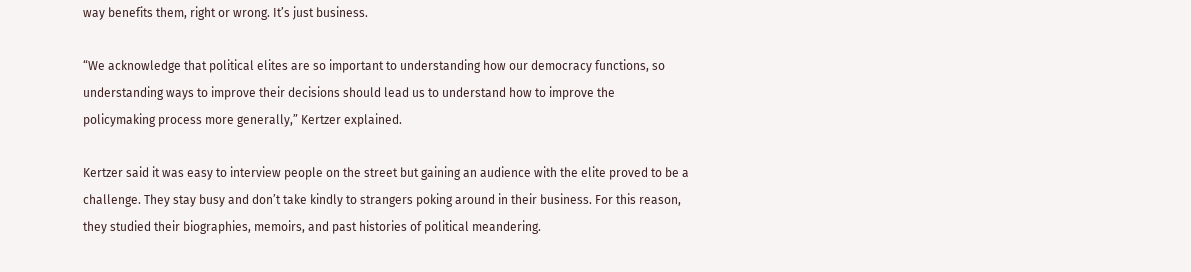way benefits them, right or wrong. It’s just business.

“We acknowledge that political elites are so important to understanding how our democracy functions, so understanding ways to improve their decisions should lead us to understand how to improve the policymaking process more generally,” Kertzer explained.

Kertzer said it was easy to interview people on the street but gaining an audience with the elite proved to be a challenge. They stay busy and don’t take kindly to strangers poking around in their business. For this reason, they studied their biographies, memoirs, and past histories of political meandering.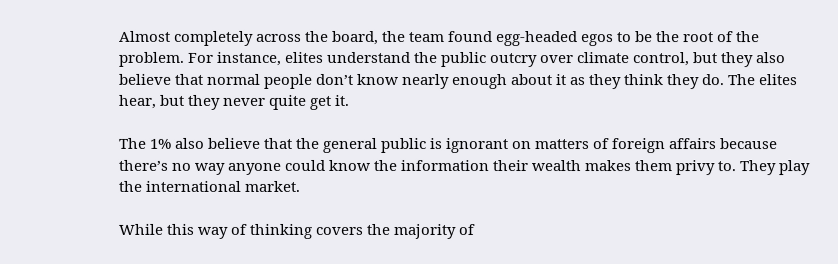Almost completely across the board, the team found egg-headed egos to be the root of the problem. For instance, elites understand the public outcry over climate control, but they also believe that normal people don’t know nearly enough about it as they think they do. The elites hear, but they never quite get it.

The 1% also believe that the general public is ignorant on matters of foreign affairs because there’s no way anyone could know the information their wealth makes them privy to. They play the international market.

While this way of thinking covers the majority of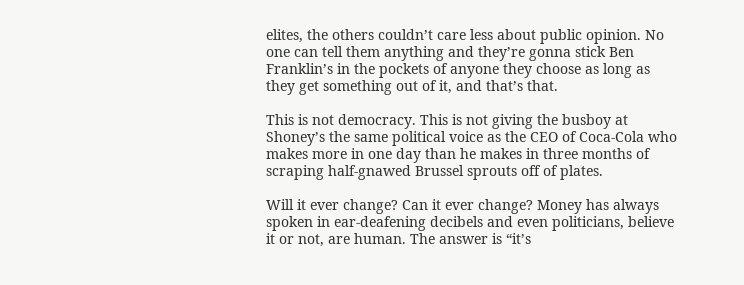elites, the others couldn’t care less about public opinion. No one can tell them anything and they’re gonna stick Ben Franklin’s in the pockets of anyone they choose as long as they get something out of it, and that’s that.

This is not democracy. This is not giving the busboy at Shoney’s the same political voice as the CEO of Coca-Cola who makes more in one day than he makes in three months of scraping half-gnawed Brussel sprouts off of plates.

Will it ever change? Can it ever change? Money has always spoken in ear-deafening decibels and even politicians, believe it or not, are human. The answer is “it’s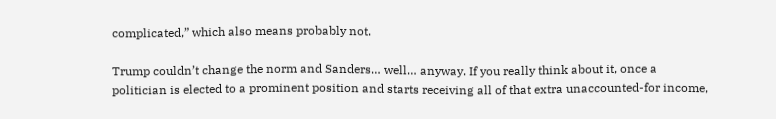complicated,” which also means probably not.

Trump couldn’t change the norm and Sanders… well… anyway. If you really think about it, once a politician is elected to a prominent position and starts receiving all of that extra unaccounted-for income,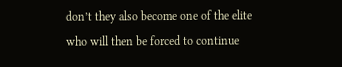don’t they also become one of the elite who will then be forced to continue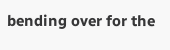bending over for the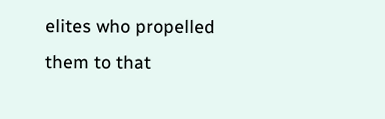elites who propelled them to that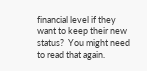financial level if they want to keep their new status?  You might need to read that again.